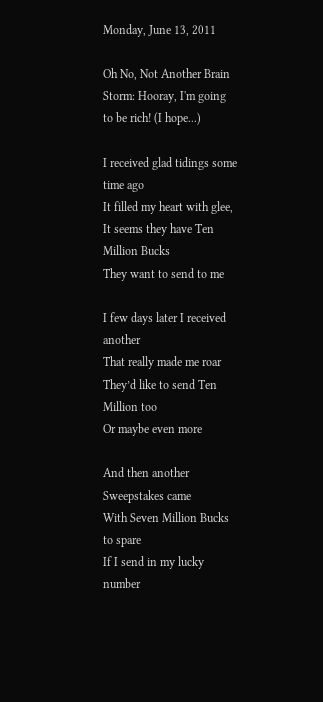Monday, June 13, 2011

Oh No, Not Another Brain Storm: Hooray, I'm going to be rich! (I hope...)

I received glad tidings some time ago
It filled my heart with glee,
It seems they have Ten Million Bucks
They want to send to me

I few days later I received another
That really made me roar
They’d like to send Ten Million too
Or maybe even more

And then another Sweepstakes came
With Seven Million Bucks to spare
If I send in my lucky number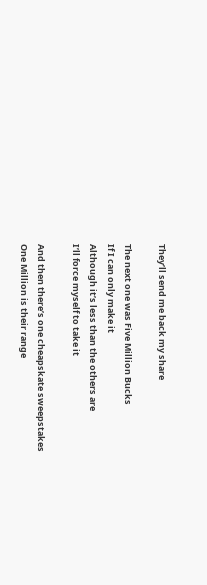They’ll send me back my share

The next one was Five Million Bucks
If I can only make it
Although it’s less than the others are
I’ll force myself to take it

And then there’s one cheapskate sweepstakes
One Million is their range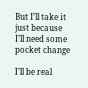But I’ll take it just because
I’ll need some pocket change

I’ll be real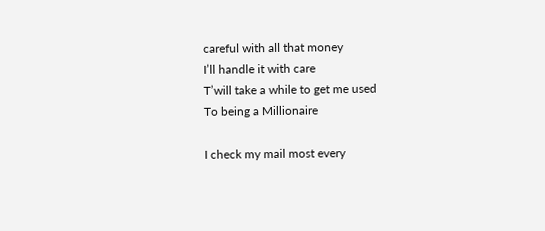careful with all that money
I’ll handle it with care
T’will take a while to get me used
To being a Millionaire

I check my mail most every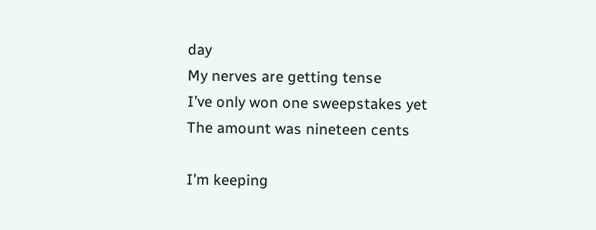day
My nerves are getting tense
I’ve only won one sweepstakes yet
The amount was nineteen cents

I’m keeping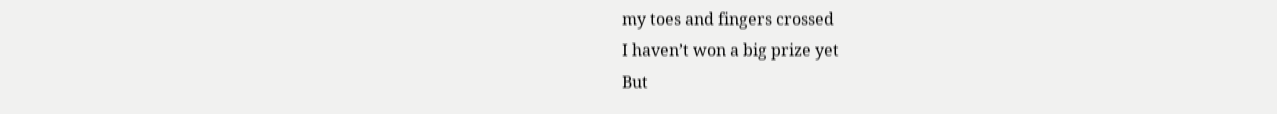my toes and fingers crossed
I haven’t won a big prize yet
But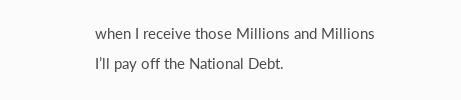when I receive those Millions and Millions
I’ll pay off the National Debt.